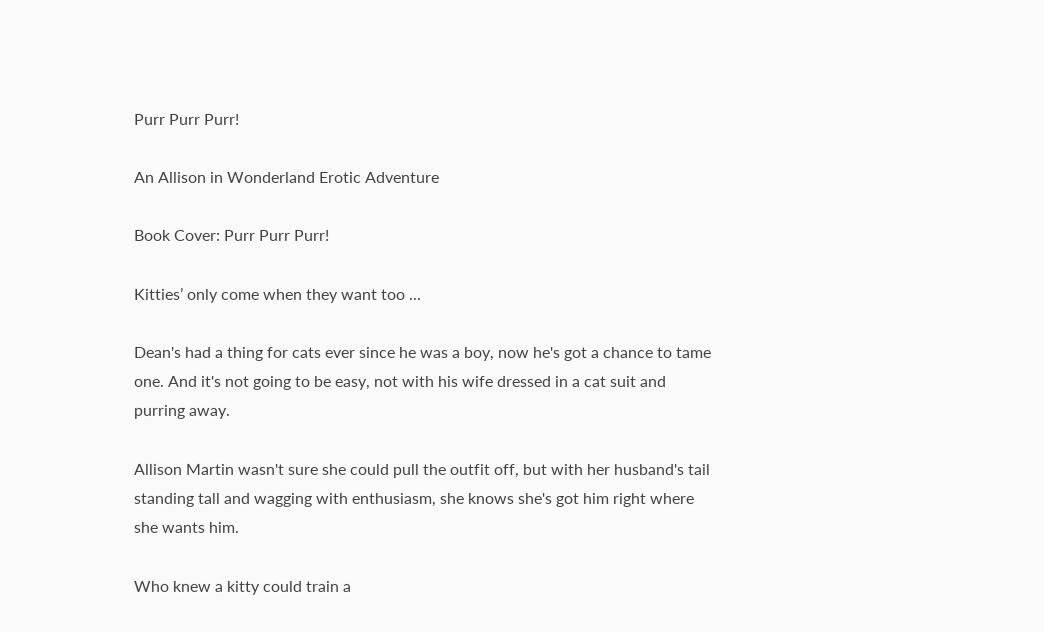Purr Purr Purr!

An Allison in Wonderland Erotic Adventure

Book Cover: Purr Purr Purr!

Kitties’ only come when they want too ...

Dean's had a thing for cats ever since he was a boy, now he's got a chance to tame one. And it's not going to be easy, not with his wife dressed in a cat suit and purring away.

Allison Martin wasn't sure she could pull the outfit off, but with her husband's tail standing tall and wagging with enthusiasm, she knows she's got him right where she wants him.

Who knew a kitty could train a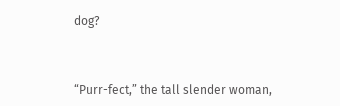dog?



“Purr-fect,” the tall slender woman,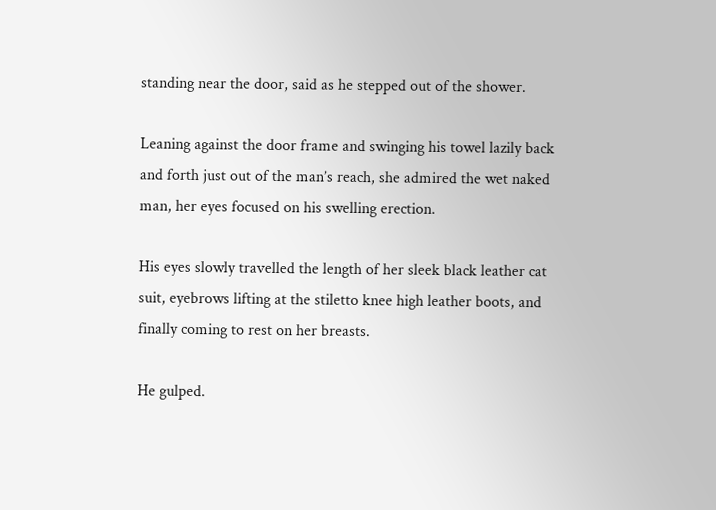standing near the door, said as he stepped out of the shower.

Leaning against the door frame and swinging his towel lazily back and forth just out of the man’s reach, she admired the wet naked man, her eyes focused on his swelling erection.

His eyes slowly travelled the length of her sleek black leather cat suit, eyebrows lifting at the stiletto knee high leather boots, and finally coming to rest on her breasts.

He gulped.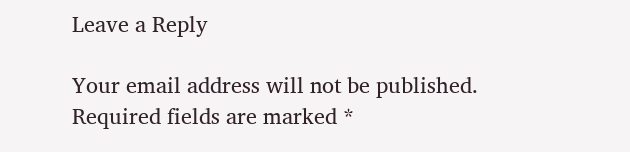Leave a Reply

Your email address will not be published. Required fields are marked *